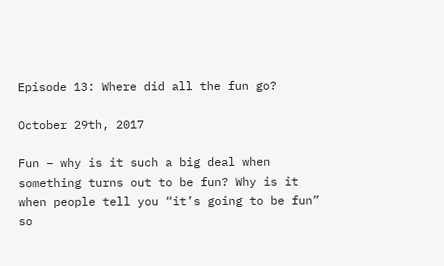Episode 13: Where did all the fun go?

October 29th, 2017

Fun – why is it such a big deal when something turns out to be fun? Why is it when people tell you “it’s going to be fun” so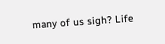many of us sigh? Life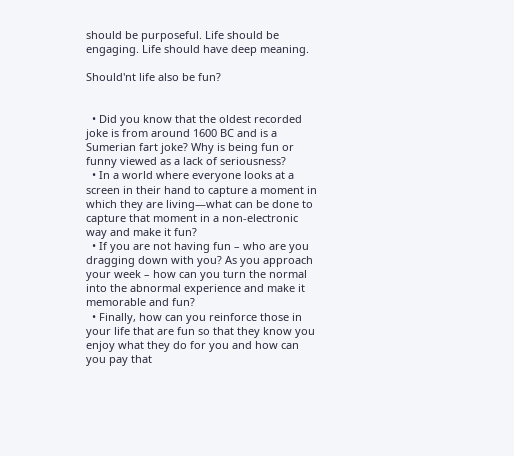should be purposeful. Life should be engaging. Life should have deep meaning.

Should'nt life also be fun?


  • Did you know that the oldest recorded joke is from around 1600 BC and is a Sumerian fart joke? Why is being fun or funny viewed as a lack of seriousness?
  • In a world where everyone looks at a screen in their hand to capture a moment in which they are living—what can be done to capture that moment in a non-electronic way and make it fun?
  • If you are not having fun – who are you dragging down with you? As you approach your week – how can you turn the normal into the abnormal experience and make it memorable and fun?
  • Finally, how can you reinforce those in your life that are fun so that they know you enjoy what they do for you and how can you pay that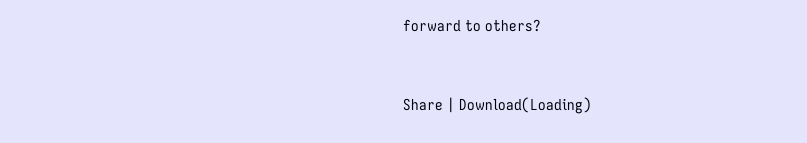forward to others?


Share | Download(Loading)